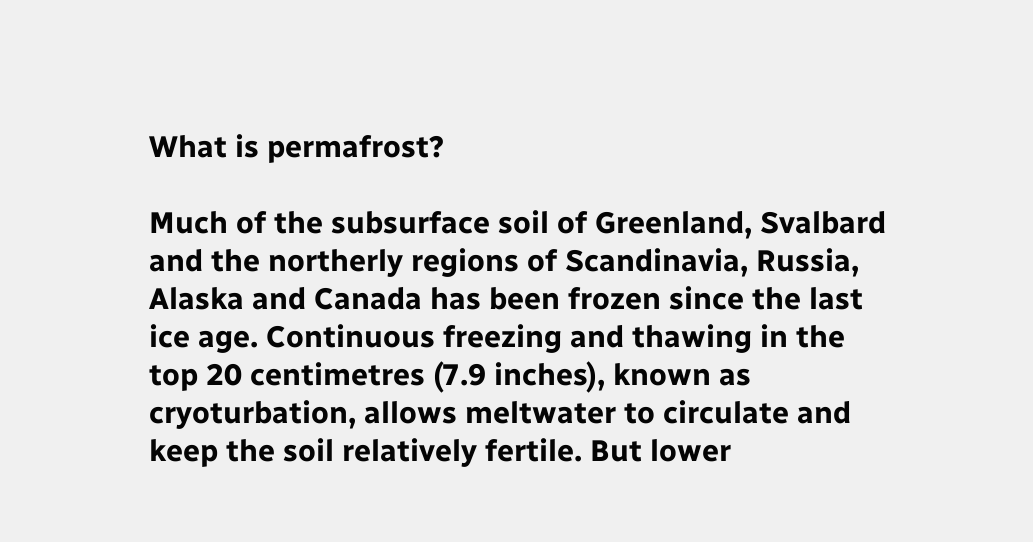What is permafrost?

Much of the subsurface soil of Greenland, Svalbard and the northerly regions of Scandinavia, Russia, Alaska and Canada has been frozen since the last ice age. Continuous freezing and thawing in the top 20 centimetres (7.9 inches), known as cryoturbation, allows meltwater to circulate and keep the soil relatively fertile. But lower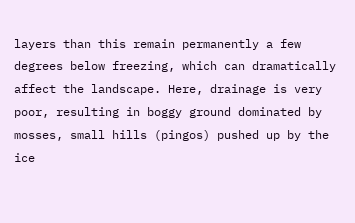layers than this remain permanently a few degrees below freezing, which can dramatically affect the landscape. Here, drainage is very poor, resulting in boggy ground dominated by mosses, small hills (pingos) pushed up by the ice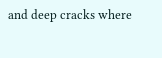and deep cracks where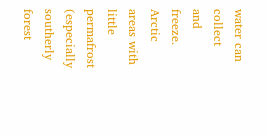water can collect and freeze. Arctic areas with little permafrost (especially southerly forest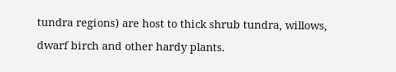tundra regions) are host to thick shrub tundra, willows, dwarf birch and other hardy plants.